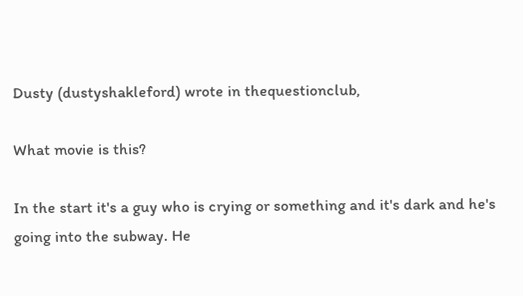Dusty (dustyshakleford) wrote in thequestionclub,

What movie is this?

In the start it's a guy who is crying or something and it's dark and he's going into the subway. He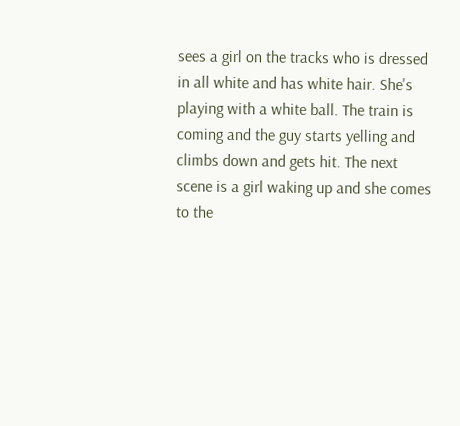sees a girl on the tracks who is dressed in all white and has white hair. She's playing with a white ball. The train is coming and the guy starts yelling and climbs down and gets hit. The next scene is a girl waking up and she comes to the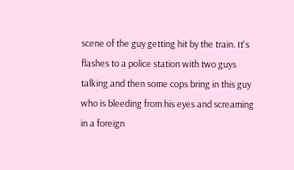scene of the guy getting hit by the train. It's flashes to a police station with two guys talking and then some cops bring in this guy who is bleeding from his eyes and screaming in a foreign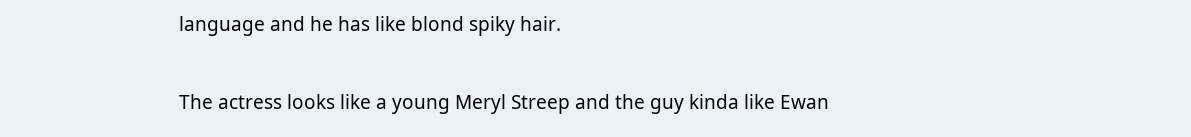language and he has like blond spiky hair.

The actress looks like a young Meryl Streep and the guy kinda like Ewan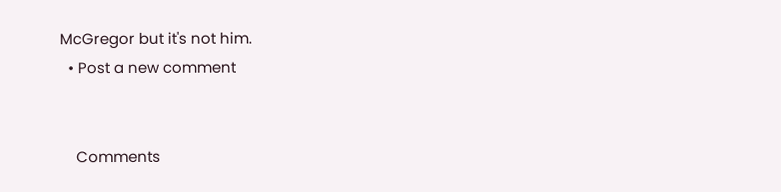McGregor but it's not him.
  • Post a new comment


    Comments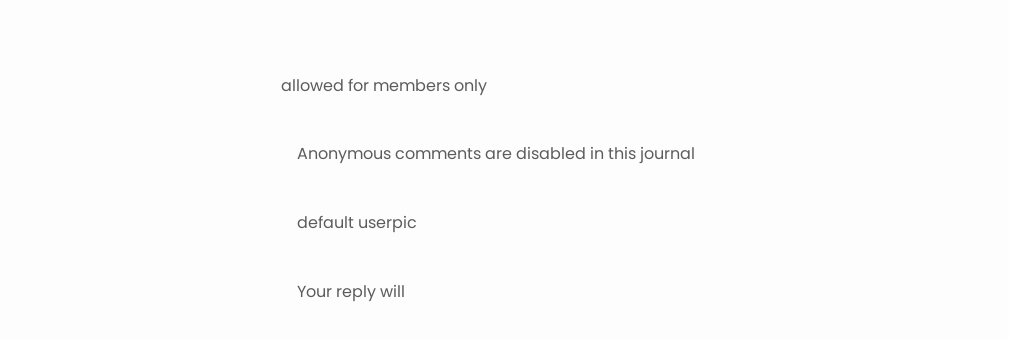allowed for members only

    Anonymous comments are disabled in this journal

    default userpic

    Your reply will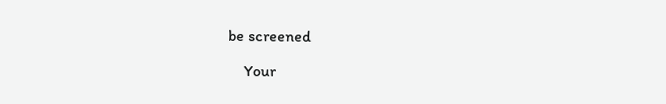be screened

    Your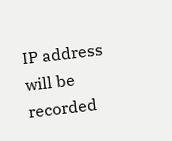IP address will be recorded